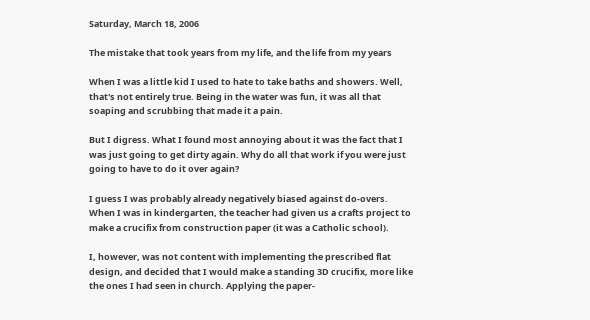Saturday, March 18, 2006

The mistake that took years from my life, and the life from my years

When I was a little kid I used to hate to take baths and showers. Well, that's not entirely true. Being in the water was fun, it was all that soaping and scrubbing that made it a pain.

But I digress. What I found most annoying about it was the fact that I was just going to get dirty again. Why do all that work if you were just going to have to do it over again?

I guess I was probably already negatively biased against do-overs. When I was in kindergarten, the teacher had given us a crafts project to make a crucifix from construction paper (it was a Catholic school).

I, however, was not content with implementing the prescribed flat design, and decided that I would make a standing 3D crucifix, more like the ones I had seen in church. Applying the paper-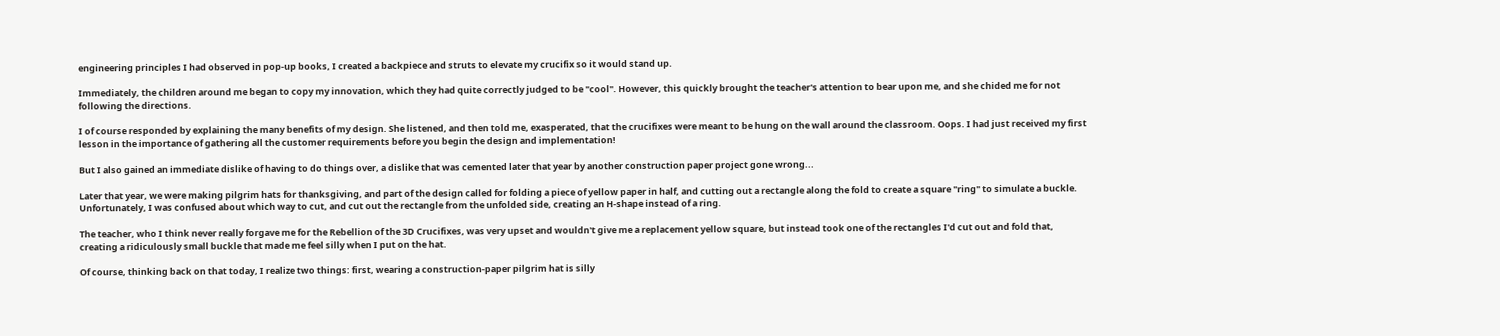engineering principles I had observed in pop-up books, I created a backpiece and struts to elevate my crucifix so it would stand up.

Immediately, the children around me began to copy my innovation, which they had quite correctly judged to be "cool". However, this quickly brought the teacher's attention to bear upon me, and she chided me for not following the directions.

I of course responded by explaining the many benefits of my design. She listened, and then told me, exasperated, that the crucifixes were meant to be hung on the wall around the classroom. Oops. I had just received my first lesson in the importance of gathering all the customer requirements before you begin the design and implementation!

But I also gained an immediate dislike of having to do things over, a dislike that was cemented later that year by another construction paper project gone wrong...

Later that year, we were making pilgrim hats for thanksgiving, and part of the design called for folding a piece of yellow paper in half, and cutting out a rectangle along the fold to create a square "ring" to simulate a buckle. Unfortunately, I was confused about which way to cut, and cut out the rectangle from the unfolded side, creating an H-shape instead of a ring.

The teacher, who I think never really forgave me for the Rebellion of the 3D Crucifixes, was very upset and wouldn't give me a replacement yellow square, but instead took one of the rectangles I'd cut out and fold that, creating a ridiculously small buckle that made me feel silly when I put on the hat.

Of course, thinking back on that today, I realize two things: first, wearing a construction-paper pilgrim hat is silly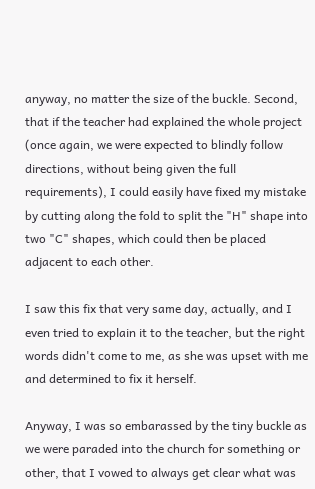anyway, no matter the size of the buckle. Second, that if the teacher had explained the whole project (once again, we were expected to blindly follow directions, without being given the full requirements), I could easily have fixed my mistake by cutting along the fold to split the "H" shape into two "C" shapes, which could then be placed adjacent to each other.

I saw this fix that very same day, actually, and I even tried to explain it to the teacher, but the right words didn't come to me, as she was upset with me and determined to fix it herself.

Anyway, I was so embarassed by the tiny buckle as we were paraded into the church for something or other, that I vowed to always get clear what was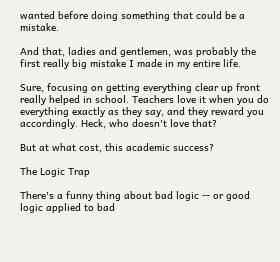wanted before doing something that could be a mistake.

And that, ladies and gentlemen, was probably the first really big mistake I made in my entire life.

Sure, focusing on getting everything clear up front really helped in school. Teachers love it when you do everything exactly as they say, and they reward you accordingly. Heck, who doesn't love that?

But at what cost, this academic success?

The Logic Trap

There's a funny thing about bad logic -- or good logic applied to bad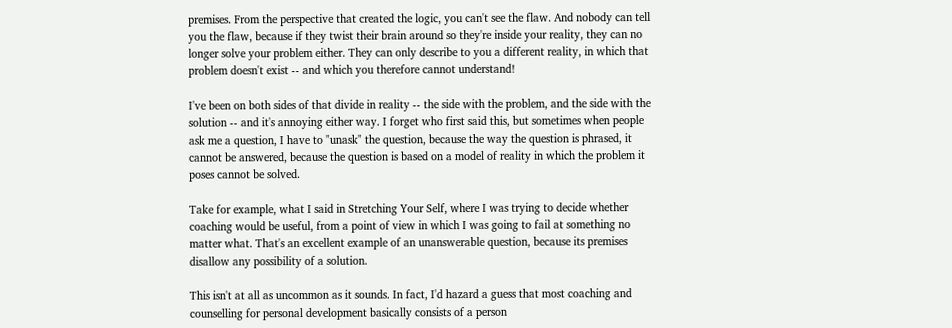premises. From the perspective that created the logic, you can't see the flaw. And nobody can tell you the flaw, because if they twist their brain around so they're inside your reality, they can no longer solve your problem either. They can only describe to you a different reality, in which that problem doesn't exist -- and which you therefore cannot understand!

I've been on both sides of that divide in reality -- the side with the problem, and the side with the solution -- and it's annoying either way. I forget who first said this, but sometimes when people ask me a question, I have to "unask" the question, because the way the question is phrased, it cannot be answered, because the question is based on a model of reality in which the problem it poses cannot be solved.

Take for example, what I said in Stretching Your Self, where I was trying to decide whether coaching would be useful, from a point of view in which I was going to fail at something no matter what. That's an excellent example of an unanswerable question, because its premises disallow any possibility of a solution.

This isn't at all as uncommon as it sounds. In fact, I'd hazard a guess that most coaching and counselling for personal development basically consists of a person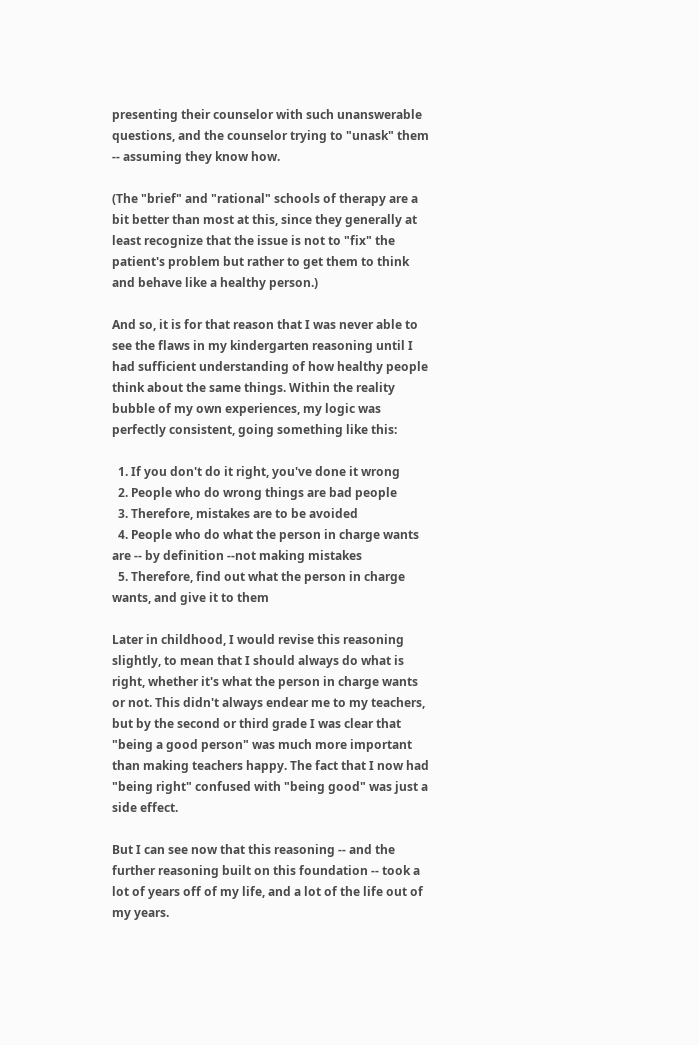presenting their counselor with such unanswerable questions, and the counselor trying to "unask" them -- assuming they know how.

(The "brief" and "rational" schools of therapy are a bit better than most at this, since they generally at least recognize that the issue is not to "fix" the patient's problem but rather to get them to think and behave like a healthy person.)

And so, it is for that reason that I was never able to see the flaws in my kindergarten reasoning until I had sufficient understanding of how healthy people think about the same things. Within the reality bubble of my own experiences, my logic was perfectly consistent, going something like this:

  1. If you don't do it right, you've done it wrong
  2. People who do wrong things are bad people
  3. Therefore, mistakes are to be avoided
  4. People who do what the person in charge wants are -- by definition --not making mistakes
  5. Therefore, find out what the person in charge wants, and give it to them

Later in childhood, I would revise this reasoning slightly, to mean that I should always do what is right, whether it's what the person in charge wants or not. This didn't always endear me to my teachers, but by the second or third grade I was clear that "being a good person" was much more important than making teachers happy. The fact that I now had "being right" confused with "being good" was just a side effect.

But I can see now that this reasoning -- and the further reasoning built on this foundation -- took a lot of years off of my life, and a lot of the life out of my years.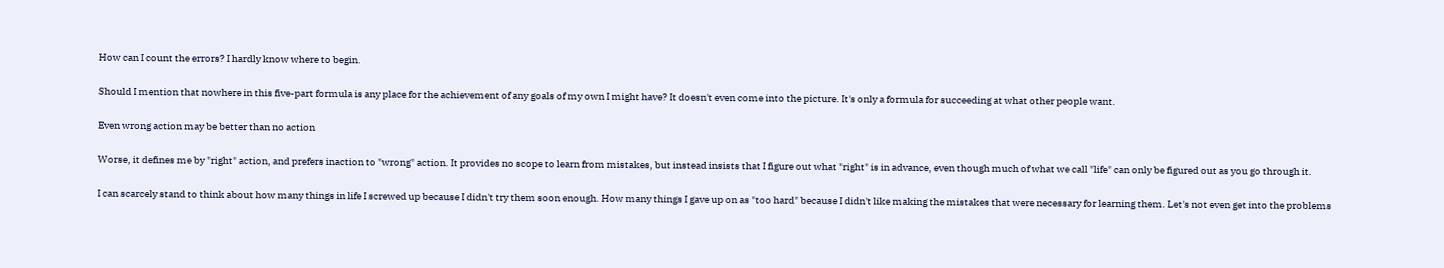How can I count the errors? I hardly know where to begin.

Should I mention that nowhere in this five-part formula is any place for the achievement of any goals of my own I might have? It doesn't even come into the picture. It's only a formula for succeeding at what other people want.

Even wrong action may be better than no action

Worse, it defines me by "right" action, and prefers inaction to "wrong" action. It provides no scope to learn from mistakes, but instead insists that I figure out what "right" is in advance, even though much of what we call "life" can only be figured out as you go through it.

I can scarcely stand to think about how many things in life I screwed up because I didn't try them soon enough. How many things I gave up on as "too hard" because I didn't like making the mistakes that were necessary for learning them. Let's not even get into the problems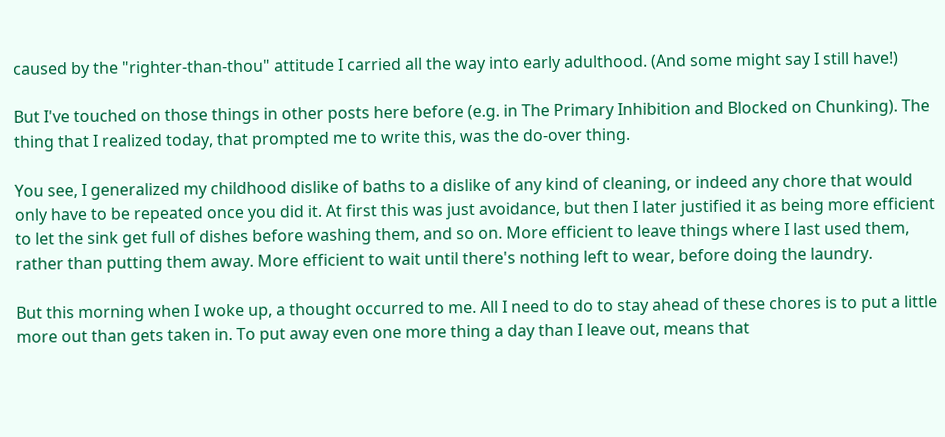caused by the "righter-than-thou" attitude I carried all the way into early adulthood. (And some might say I still have!)

But I've touched on those things in other posts here before (e.g. in The Primary Inhibition and Blocked on Chunking). The thing that I realized today, that prompted me to write this, was the do-over thing.

You see, I generalized my childhood dislike of baths to a dislike of any kind of cleaning, or indeed any chore that would only have to be repeated once you did it. At first this was just avoidance, but then I later justified it as being more efficient to let the sink get full of dishes before washing them, and so on. More efficient to leave things where I last used them, rather than putting them away. More efficient to wait until there's nothing left to wear, before doing the laundry.

But this morning when I woke up, a thought occurred to me. All I need to do to stay ahead of these chores is to put a little more out than gets taken in. To put away even one more thing a day than I leave out, means that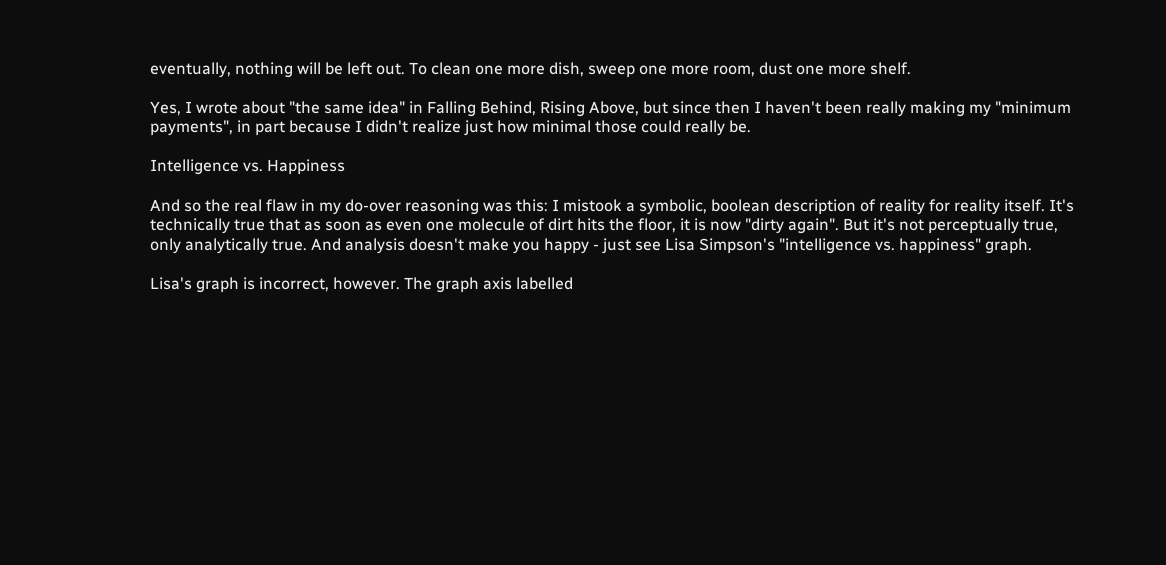eventually, nothing will be left out. To clean one more dish, sweep one more room, dust one more shelf.

Yes, I wrote about "the same idea" in Falling Behind, Rising Above, but since then I haven't been really making my "minimum payments", in part because I didn't realize just how minimal those could really be.

Intelligence vs. Happiness

And so the real flaw in my do-over reasoning was this: I mistook a symbolic, boolean description of reality for reality itself. It's technically true that as soon as even one molecule of dirt hits the floor, it is now "dirty again". But it's not perceptually true, only analytically true. And analysis doesn't make you happy - just see Lisa Simpson's "intelligence vs. happiness" graph.

Lisa's graph is incorrect, however. The graph axis labelled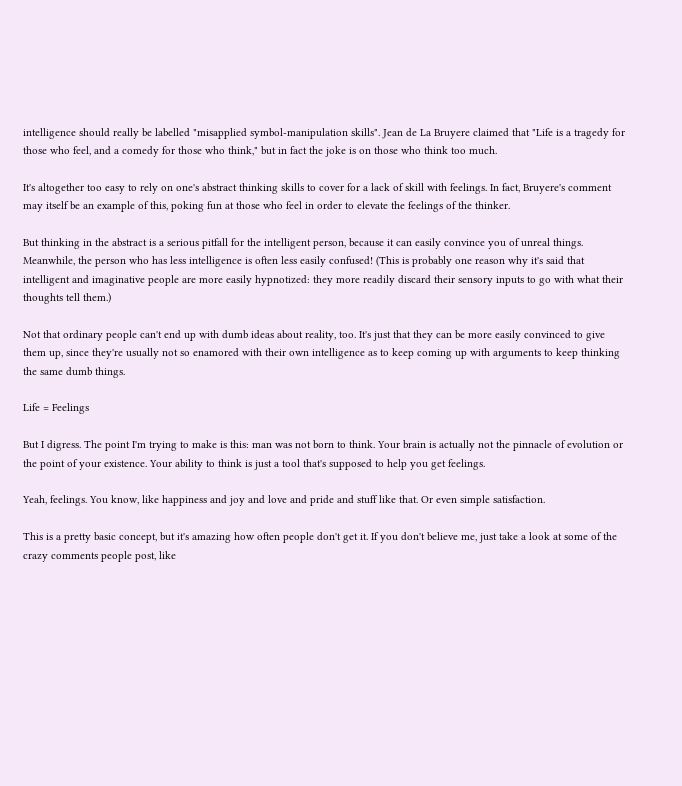intelligence should really be labelled "misapplied symbol-manipulation skills". Jean de La Bruyere claimed that "Life is a tragedy for those who feel, and a comedy for those who think," but in fact the joke is on those who think too much.

It's altogether too easy to rely on one's abstract thinking skills to cover for a lack of skill with feelings. In fact, Bruyere's comment may itself be an example of this, poking fun at those who feel in order to elevate the feelings of the thinker.

But thinking in the abstract is a serious pitfall for the intelligent person, because it can easily convince you of unreal things. Meanwhile, the person who has less intelligence is often less easily confused! (This is probably one reason why it's said that intelligent and imaginative people are more easily hypnotized: they more readily discard their sensory inputs to go with what their thoughts tell them.)

Not that ordinary people can't end up with dumb ideas about reality, too. It's just that they can be more easily convinced to give them up, since they're usually not so enamored with their own intelligence as to keep coming up with arguments to keep thinking the same dumb things.

Life = Feelings

But I digress. The point I'm trying to make is this: man was not born to think. Your brain is actually not the pinnacle of evolution or the point of your existence. Your ability to think is just a tool that's supposed to help you get feelings.

Yeah, feelings. You know, like happiness and joy and love and pride and stuff like that. Or even simple satisfaction.

This is a pretty basic concept, but it's amazing how often people don't get it. If you don't believe me, just take a look at some of the crazy comments people post, like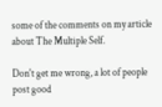some of the comments on my article about The Multiple Self.

Don't get me wrong, a lot of people post good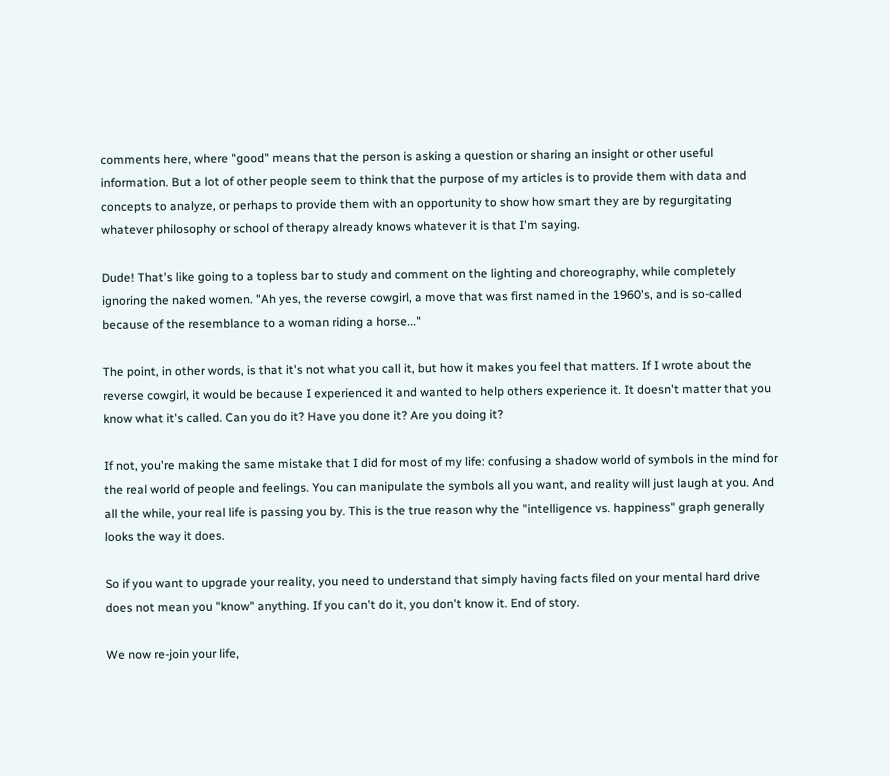comments here, where "good" means that the person is asking a question or sharing an insight or other useful information. But a lot of other people seem to think that the purpose of my articles is to provide them with data and concepts to analyze, or perhaps to provide them with an opportunity to show how smart they are by regurgitating whatever philosophy or school of therapy already knows whatever it is that I'm saying.

Dude! That's like going to a topless bar to study and comment on the lighting and choreography, while completely ignoring the naked women. "Ah yes, the reverse cowgirl, a move that was first named in the 1960's, and is so-called because of the resemblance to a woman riding a horse..."

The point, in other words, is that it's not what you call it, but how it makes you feel that matters. If I wrote about the reverse cowgirl, it would be because I experienced it and wanted to help others experience it. It doesn't matter that you know what it's called. Can you do it? Have you done it? Are you doing it?

If not, you're making the same mistake that I did for most of my life: confusing a shadow world of symbols in the mind for the real world of people and feelings. You can manipulate the symbols all you want, and reality will just laugh at you. And all the while, your real life is passing you by. This is the true reason why the "intelligence vs. happiness" graph generally looks the way it does.

So if you want to upgrade your reality, you need to understand that simply having facts filed on your mental hard drive does not mean you "know" anything. If you can't do it, you don't know it. End of story.

We now re-join your life,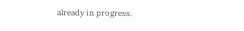already in progress.